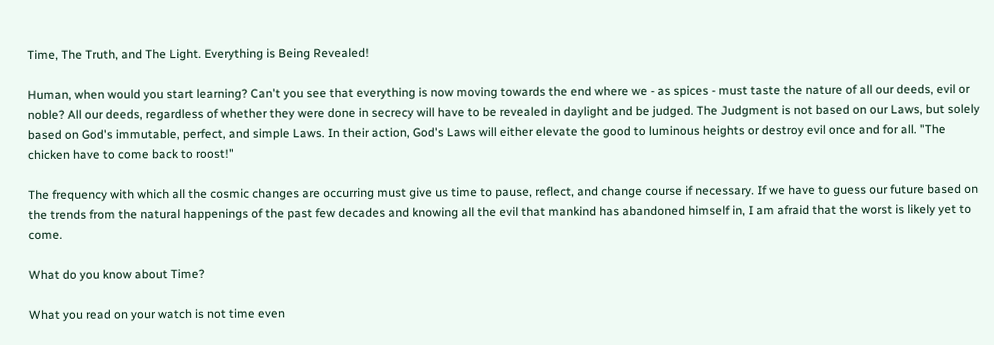Time, The Truth, and The Light. Everything is Being Revealed!

Human, when would you start learning? Can't you see that everything is now moving towards the end where we - as spices - must taste the nature of all our deeds, evil or noble? All our deeds, regardless of whether they were done in secrecy will have to be revealed in daylight and be judged. The Judgment is not based on our Laws, but solely based on God's immutable, perfect, and simple Laws. In their action, God's Laws will either elevate the good to luminous heights or destroy evil once and for all. "The chicken have to come back to roost!"

The frequency with which all the cosmic changes are occurring must give us time to pause, reflect, and change course if necessary. If we have to guess our future based on the trends from the natural happenings of the past few decades and knowing all the evil that mankind has abandoned himself in, I am afraid that the worst is likely yet to come.

What do you know about Time?

What you read on your watch is not time even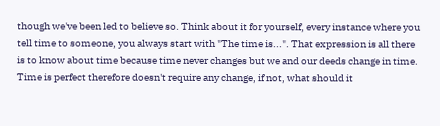though we've been led to believe so. Think about it for yourself, every instance where you tell time to someone, you always start with "The time is...". That expression is all there is to know about time because time never changes but we and our deeds change in time. Time is perfect therefore doesn't require any change, if not, what should it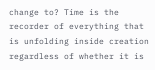change to? Time is the recorder of everything that is unfolding inside creation regardless of whether it is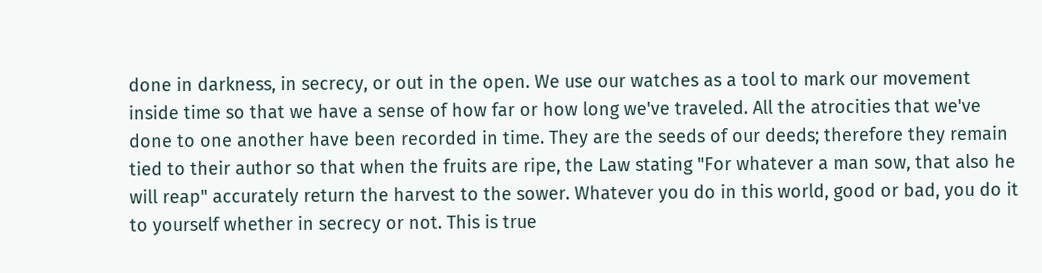done in darkness, in secrecy, or out in the open. We use our watches as a tool to mark our movement inside time so that we have a sense of how far or how long we've traveled. All the atrocities that we've done to one another have been recorded in time. They are the seeds of our deeds; therefore they remain tied to their author so that when the fruits are ripe, the Law stating "For whatever a man sow, that also he will reap" accurately return the harvest to the sower. Whatever you do in this world, good or bad, you do it to yourself whether in secrecy or not. This is true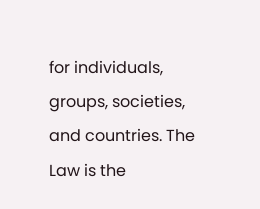for individuals, groups, societies, and countries. The Law is the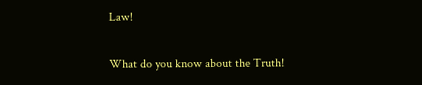Law!

What do you know about the Truth!